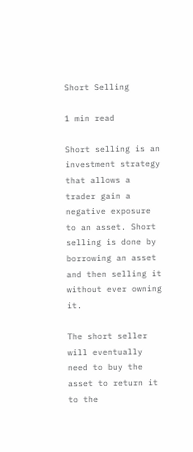Short Selling

1 min read

Short selling is an investment strategy that allows a trader gain a negative exposure to an asset. Short selling is done by borrowing an asset and then selling it without ever owning it.

The short seller will eventually need to buy the asset to return it to the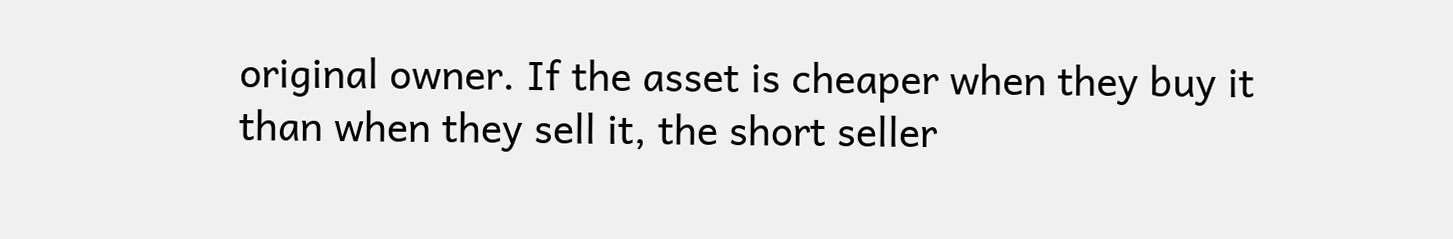original owner. If the asset is cheaper when they buy it than when they sell it, the short seller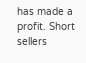has made a profit. Short sellers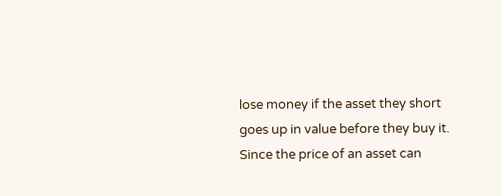lose money if the asset they short goes up in value before they buy it. Since the price of an asset can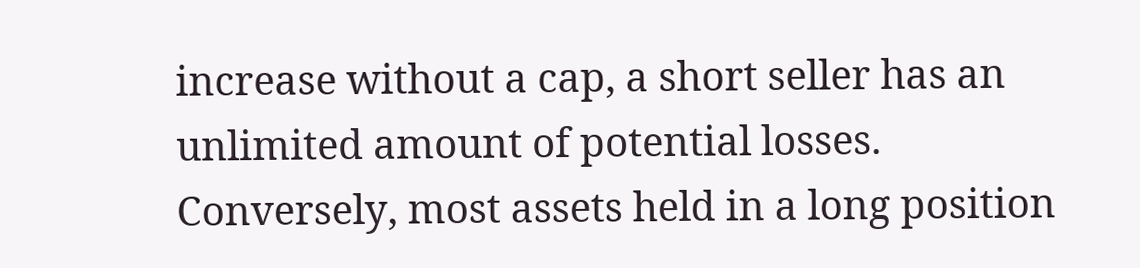increase without a cap, a short seller has an unlimited amount of potential losses. Conversely, most assets held in a long position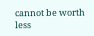cannot be worth less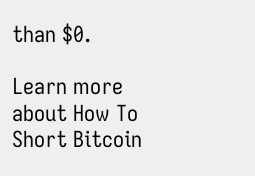than $0.

Learn more about How To Short Bitcoin